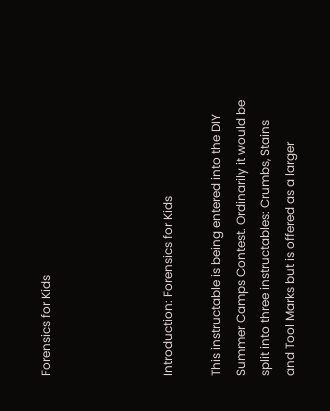Forensics for Kids




Introduction: Forensics for Kids

This instructable is being entered into the DIY Summer Camps Contest. Ordinarily it would be split into three instructables: Crumbs, Stains and Tool Marks but is offered as a larger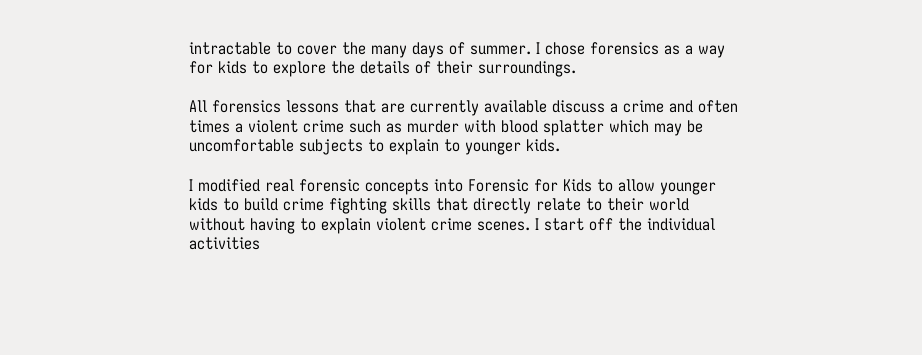intractable to cover the many days of summer. I chose forensics as a way for kids to explore the details of their surroundings.

All forensics lessons that are currently available discuss a crime and often times a violent crime such as murder with blood splatter which may be uncomfortable subjects to explain to younger kids.

I modified real forensic concepts into Forensic for Kids to allow younger kids to build crime fighting skills that directly relate to their world without having to explain violent crime scenes. I start off the individual activities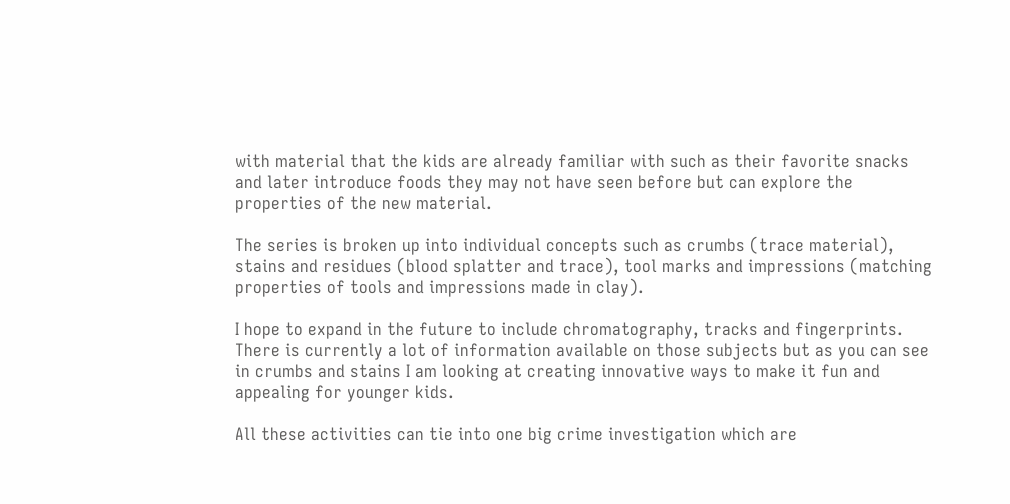with material that the kids are already familiar with such as their favorite snacks and later introduce foods they may not have seen before but can explore the properties of the new material.

The series is broken up into individual concepts such as crumbs (trace material), stains and residues (blood splatter and trace), tool marks and impressions (matching properties of tools and impressions made in clay).

I hope to expand in the future to include chromatography, tracks and fingerprints. There is currently a lot of information available on those subjects but as you can see in crumbs and stains I am looking at creating innovative ways to make it fun and appealing for younger kids.

All these activities can tie into one big crime investigation which are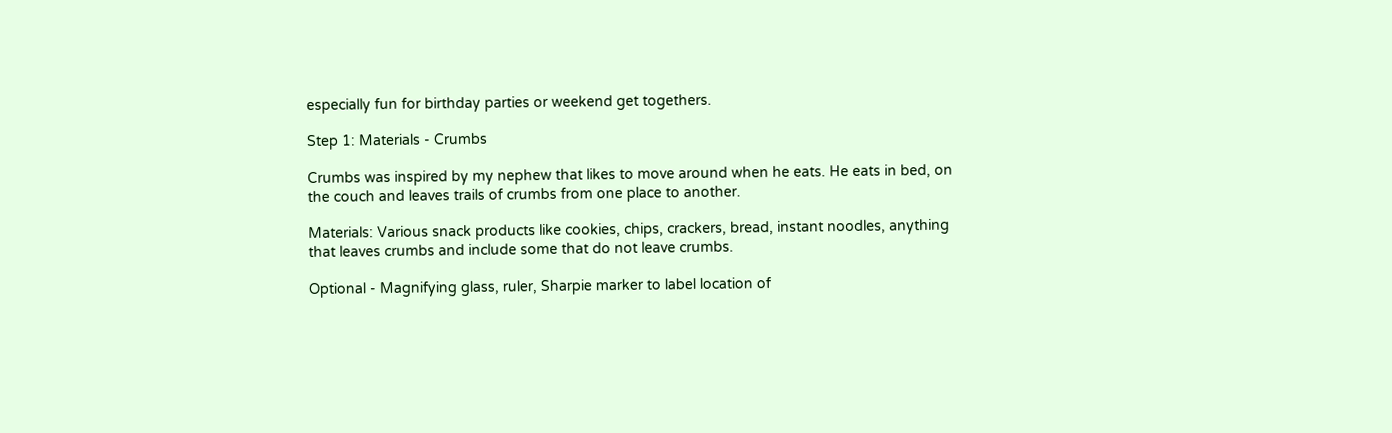especially fun for birthday parties or weekend get togethers.

Step 1: Materials - Crumbs

Crumbs was inspired by my nephew that likes to move around when he eats. He eats in bed, on the couch and leaves trails of crumbs from one place to another.

Materials: Various snack products like cookies, chips, crackers, bread, instant noodles, anything that leaves crumbs and include some that do not leave crumbs.

Optional - Magnifying glass, ruler, Sharpie marker to label location of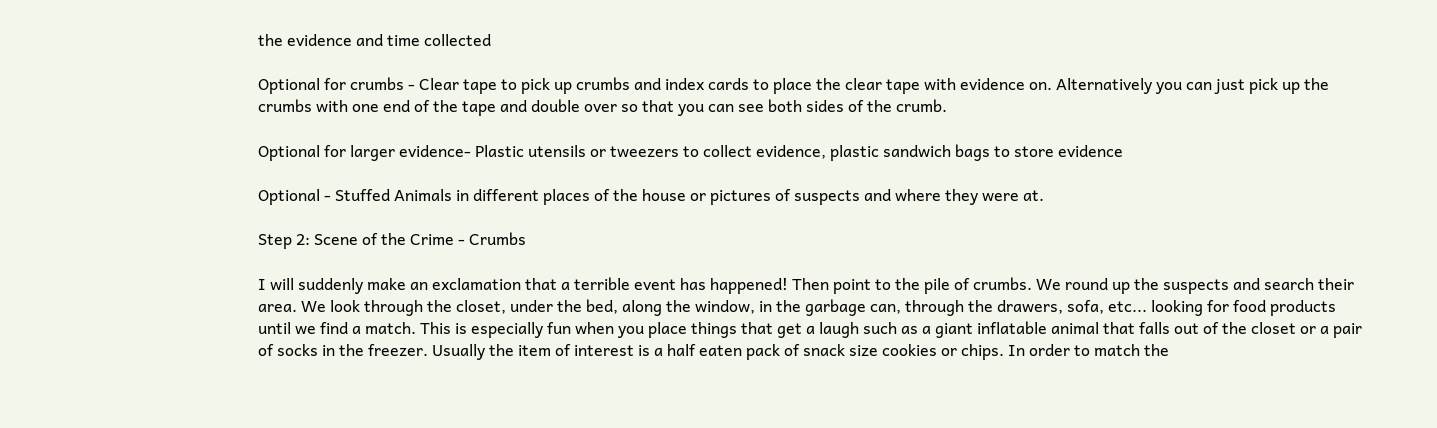the evidence and time collected

Optional for crumbs - Clear tape to pick up crumbs and index cards to place the clear tape with evidence on. Alternatively you can just pick up the crumbs with one end of the tape and double over so that you can see both sides of the crumb.

Optional for larger evidence- Plastic utensils or tweezers to collect evidence, plastic sandwich bags to store evidence

Optional - Stuffed Animals in different places of the house or pictures of suspects and where they were at.

Step 2: Scene of the Crime - Crumbs

I will suddenly make an exclamation that a terrible event has happened! Then point to the pile of crumbs. We round up the suspects and search their area. We look through the closet, under the bed, along the window, in the garbage can, through the drawers, sofa, etc... looking for food products until we find a match. This is especially fun when you place things that get a laugh such as a giant inflatable animal that falls out of the closet or a pair of socks in the freezer. Usually the item of interest is a half eaten pack of snack size cookies or chips. In order to match the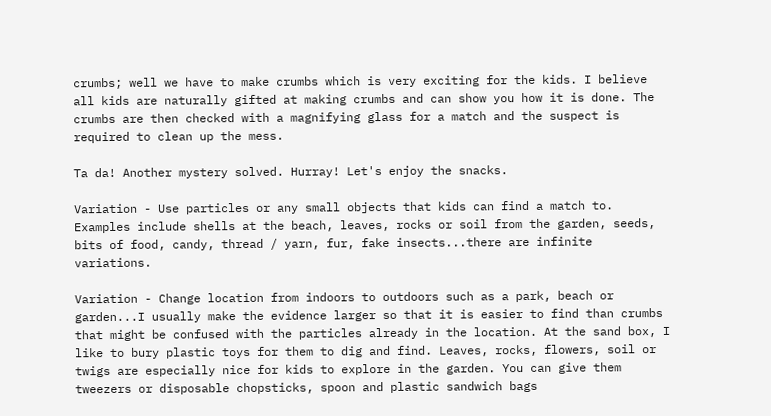crumbs; well we have to make crumbs which is very exciting for the kids. I believe all kids are naturally gifted at making crumbs and can show you how it is done. The crumbs are then checked with a magnifying glass for a match and the suspect is required to clean up the mess.

Ta da! Another mystery solved. Hurray! Let's enjoy the snacks.

Variation - Use particles or any small objects that kids can find a match to. Examples include shells at the beach, leaves, rocks or soil from the garden, seeds, bits of food, candy, thread / yarn, fur, fake insects...there are infinite variations.

Variation - Change location from indoors to outdoors such as a park, beach or garden...I usually make the evidence larger so that it is easier to find than crumbs that might be confused with the particles already in the location. At the sand box, I like to bury plastic toys for them to dig and find. Leaves, rocks, flowers, soil or twigs are especially nice for kids to explore in the garden. You can give them tweezers or disposable chopsticks, spoon and plastic sandwich bags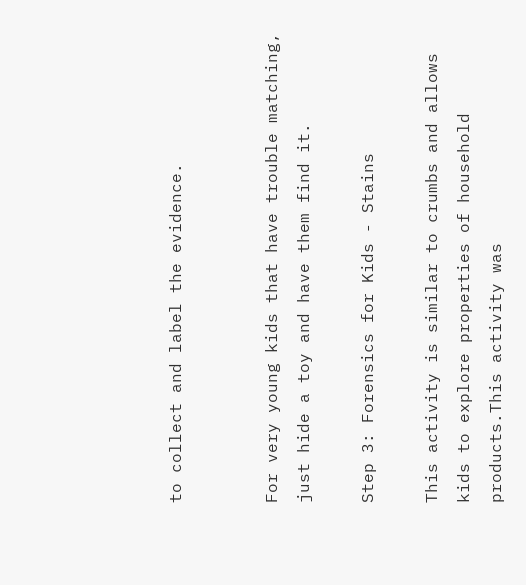to collect and label the evidence.


For very young kids that have trouble matching, just hide a toy and have them find it.

Step 3: Forensics for Kids - Stains

This activity is similar to crumbs and allows kids to explore properties of household products.This activity was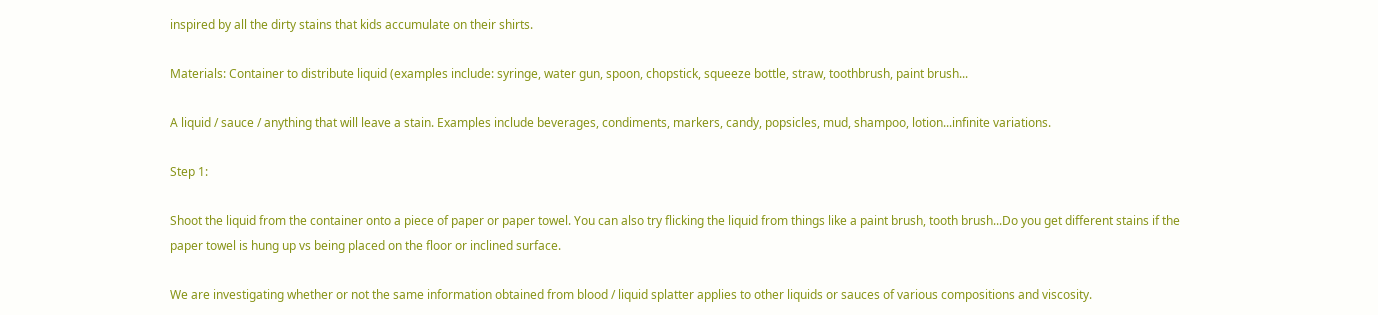inspired by all the dirty stains that kids accumulate on their shirts.

Materials: Container to distribute liquid (examples include: syringe, water gun, spoon, chopstick, squeeze bottle, straw, toothbrush, paint brush...

A liquid / sauce / anything that will leave a stain. Examples include beverages, condiments, markers, candy, popsicles, mud, shampoo, lotion...infinite variations.

Step 1:

Shoot the liquid from the container onto a piece of paper or paper towel. You can also try flicking the liquid from things like a paint brush, tooth brush...Do you get different stains if the paper towel is hung up vs being placed on the floor or inclined surface.

We are investigating whether or not the same information obtained from blood / liquid splatter applies to other liquids or sauces of various compositions and viscosity.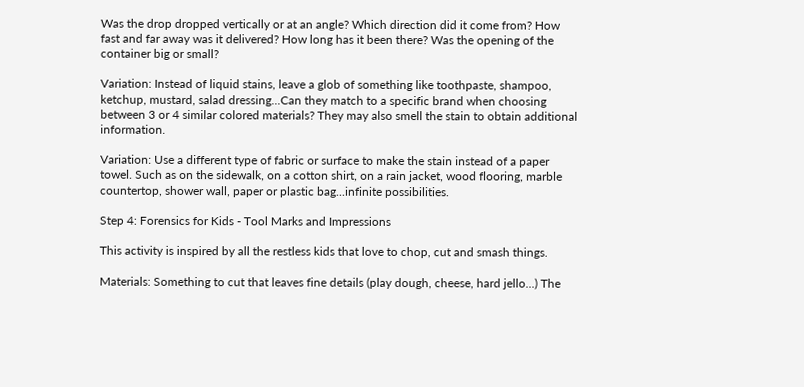Was the drop dropped vertically or at an angle? Which direction did it come from? How fast and far away was it delivered? How long has it been there? Was the opening of the container big or small?

Variation: Instead of liquid stains, leave a glob of something like toothpaste, shampoo, ketchup, mustard, salad dressing...Can they match to a specific brand when choosing between 3 or 4 similar colored materials? They may also smell the stain to obtain additional information.

Variation: Use a different type of fabric or surface to make the stain instead of a paper towel. Such as on the sidewalk, on a cotton shirt, on a rain jacket, wood flooring, marble countertop, shower wall, paper or plastic bag...infinite possibilities.

Step 4: Forensics for Kids - Tool Marks and Impressions

This activity is inspired by all the restless kids that love to chop, cut and smash things.

Materials: Something to cut that leaves fine details (play dough, cheese, hard jello...) The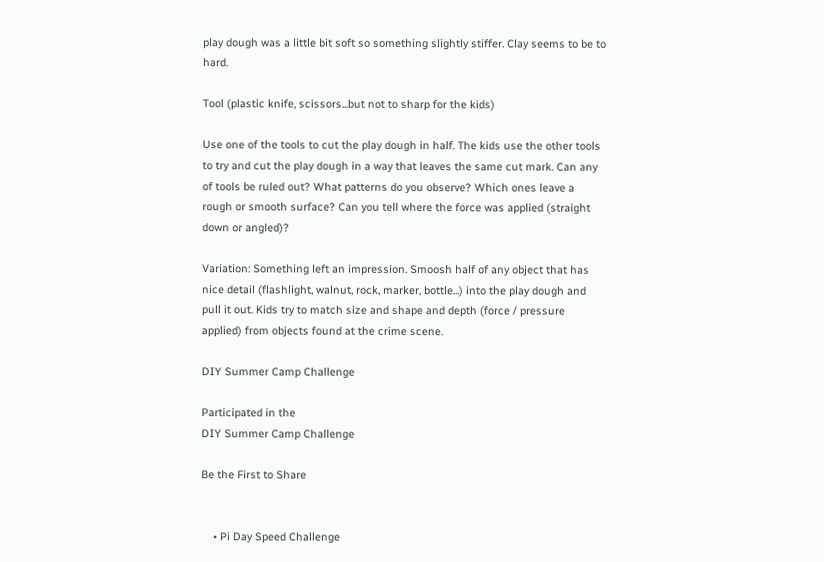play dough was a little bit soft so something slightly stiffer. Clay seems to be to hard.

Tool (plastic knife, scissors...but not to sharp for the kids)

Use one of the tools to cut the play dough in half. The kids use the other tools to try and cut the play dough in a way that leaves the same cut mark. Can any of tools be ruled out? What patterns do you observe? Which ones leave a rough or smooth surface? Can you tell where the force was applied (straight down or angled)?

Variation: Something left an impression. Smoosh half of any object that has nice detail (flashlight, walnut, rock, marker, bottle...) into the play dough and pull it out. Kids try to match size and shape and depth (force / pressure applied) from objects found at the crime scene.

DIY Summer Camp Challenge

Participated in the
DIY Summer Camp Challenge

Be the First to Share


    • Pi Day Speed Challenge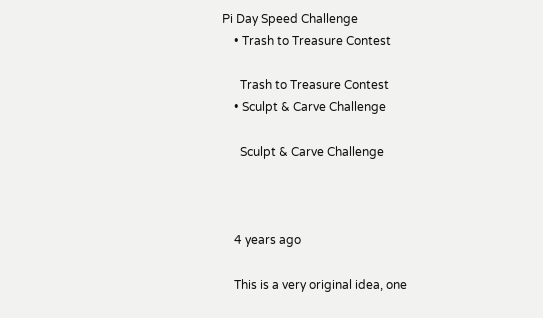Pi Day Speed Challenge
    • Trash to Treasure Contest

      Trash to Treasure Contest
    • Sculpt & Carve Challenge

      Sculpt & Carve Challenge



    4 years ago

    This is a very original idea, one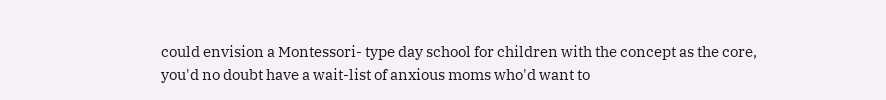could envision a Montessori- type day school for children with the concept as the core, you'd no doubt have a wait-list of anxious moms who'd want to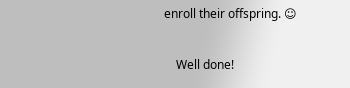enroll their offspring. ☺

    Well done!